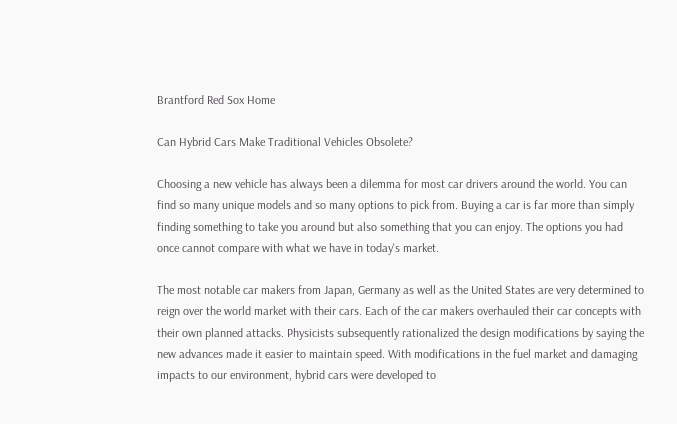Brantford Red Sox Home

Can Hybrid Cars Make Traditional Vehicles Obsolete?

Choosing a new vehicle has always been a dilemma for most car drivers around the world. You can find so many unique models and so many options to pick from. Buying a car is far more than simply finding something to take you around but also something that you can enjoy. The options you had once cannot compare with what we have in today's market.

The most notable car makers from Japan, Germany as well as the United States are very determined to reign over the world market with their cars. Each of the car makers overhauled their car concepts with their own planned attacks. Physicists subsequently rationalized the design modifications by saying the new advances made it easier to maintain speed. With modifications in the fuel market and damaging impacts to our environment, hybrid cars were developed to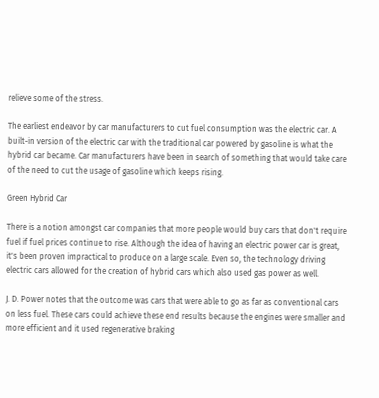relieve some of the stress.

The earliest endeavor by car manufacturers to cut fuel consumption was the electric car. A built-in version of the electric car with the traditional car powered by gasoline is what the hybrid car became. Car manufacturers have been in search of something that would take care of the need to cut the usage of gasoline which keeps rising.

Green Hybrid Car

There is a notion amongst car companies that more people would buy cars that don't require fuel if fuel prices continue to rise. Although the idea of having an electric power car is great, it's been proven impractical to produce on a large scale. Even so, the technology driving electric cars allowed for the creation of hybrid cars which also used gas power as well.

J. D. Power notes that the outcome was cars that were able to go as far as conventional cars on less fuel. These cars could achieve these end results because the engines were smaller and more efficient and it used regenerative braking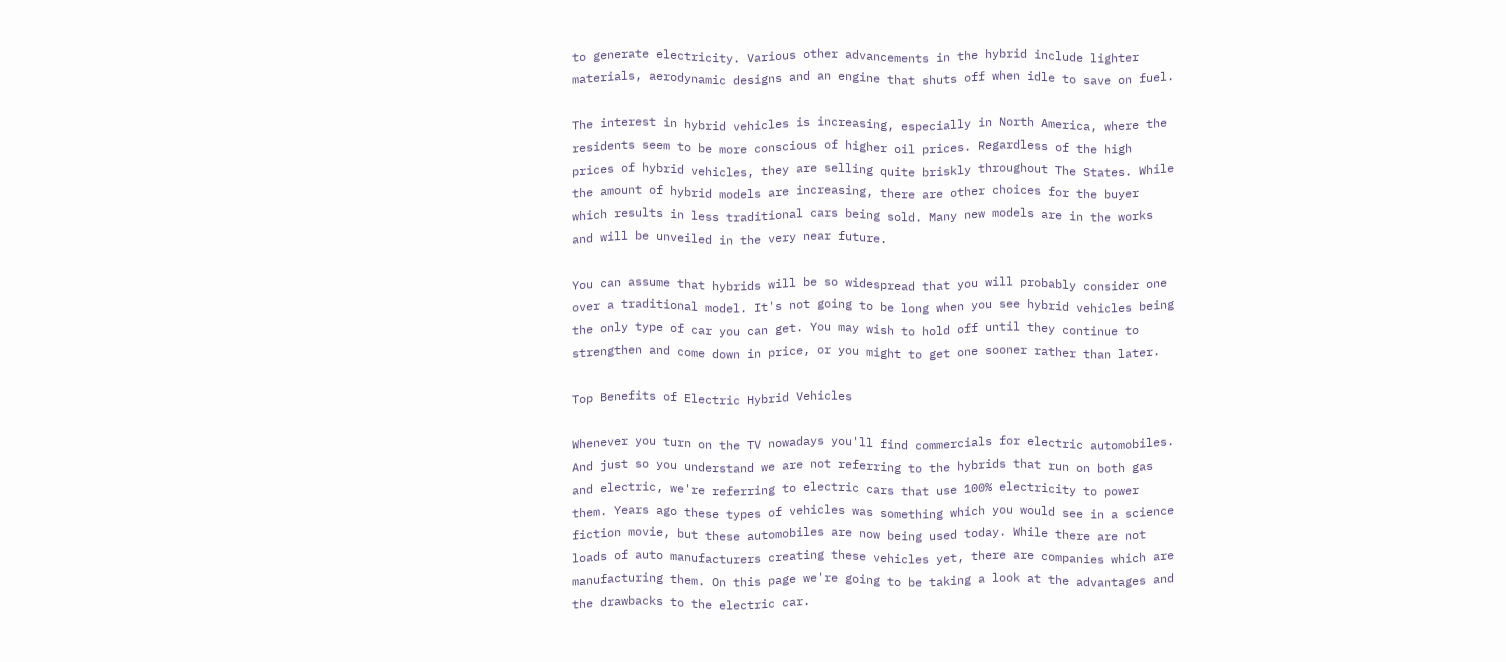to generate electricity. Various other advancements in the hybrid include lighter materials, aerodynamic designs and an engine that shuts off when idle to save on fuel.

The interest in hybrid vehicles is increasing, especially in North America, where the residents seem to be more conscious of higher oil prices. Regardless of the high prices of hybrid vehicles, they are selling quite briskly throughout The States. While the amount of hybrid models are increasing, there are other choices for the buyer which results in less traditional cars being sold. Many new models are in the works and will be unveiled in the very near future.

You can assume that hybrids will be so widespread that you will probably consider one over a traditional model. It's not going to be long when you see hybrid vehicles being the only type of car you can get. You may wish to hold off until they continue to strengthen and come down in price, or you might to get one sooner rather than later.

Top Benefits of Electric Hybrid Vehicles

Whenever you turn on the TV nowadays you'll find commercials for electric automobiles. And just so you understand we are not referring to the hybrids that run on both gas and electric, we're referring to electric cars that use 100% electricity to power them. Years ago these types of vehicles was something which you would see in a science fiction movie, but these automobiles are now being used today. While there are not loads of auto manufacturers creating these vehicles yet, there are companies which are manufacturing them. On this page we're going to be taking a look at the advantages and the drawbacks to the electric car.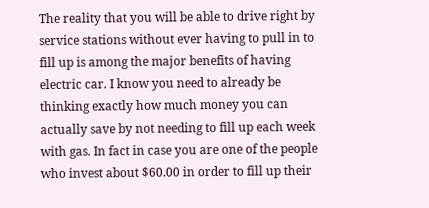The reality that you will be able to drive right by service stations without ever having to pull in to fill up is among the major benefits of having electric car. I know you need to already be thinking exactly how much money you can actually save by not needing to fill up each week with gas. In fact in case you are one of the people who invest about $60.00 in order to fill up their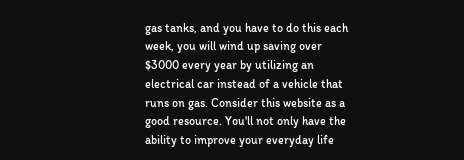gas tanks, and you have to do this each week, you will wind up saving over $3000 every year by utilizing an electrical car instead of a vehicle that runs on gas. Consider this website as a good resource. You'll not only have the ability to improve your everyday life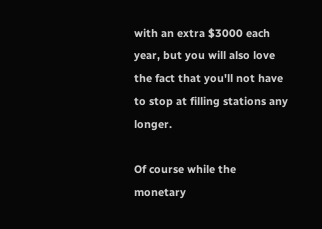with an extra $3000 each year, but you will also love the fact that you'll not have to stop at filling stations any longer.

Of course while the monetary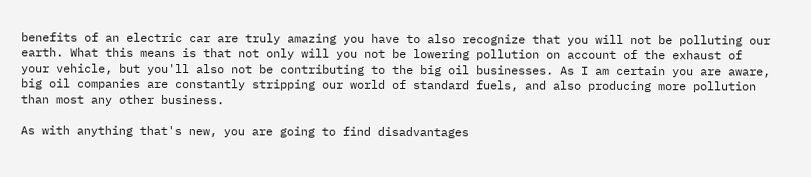benefits of an electric car are truly amazing you have to also recognize that you will not be polluting our earth. What this means is that not only will you not be lowering pollution on account of the exhaust of your vehicle, but you'll also not be contributing to the big oil businesses. As I am certain you are aware, big oil companies are constantly stripping our world of standard fuels, and also producing more pollution than most any other business.

As with anything that's new, you are going to find disadvantages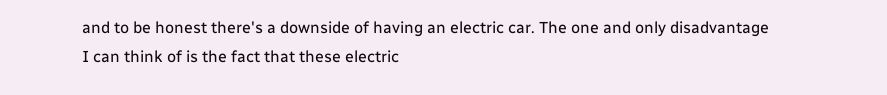and to be honest there's a downside of having an electric car. The one and only disadvantage I can think of is the fact that these electric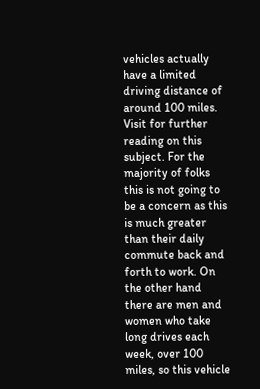vehicles actually have a limited driving distance of around 100 miles. Visit for further reading on this subject. For the majority of folks this is not going to be a concern as this is much greater than their daily commute back and forth to work. On the other hand there are men and women who take long drives each week, over 100 miles, so this vehicle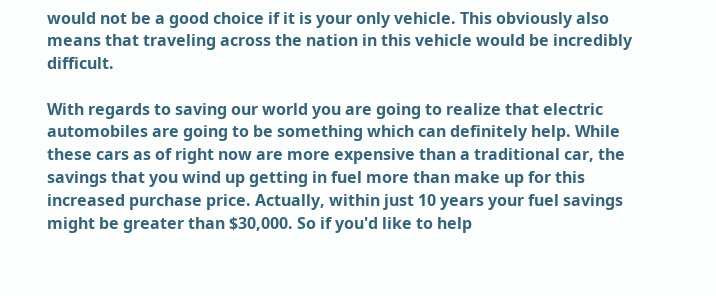would not be a good choice if it is your only vehicle. This obviously also means that traveling across the nation in this vehicle would be incredibly difficult.

With regards to saving our world you are going to realize that electric automobiles are going to be something which can definitely help. While these cars as of right now are more expensive than a traditional car, the savings that you wind up getting in fuel more than make up for this increased purchase price. Actually, within just 10 years your fuel savings might be greater than $30,000. So if you'd like to help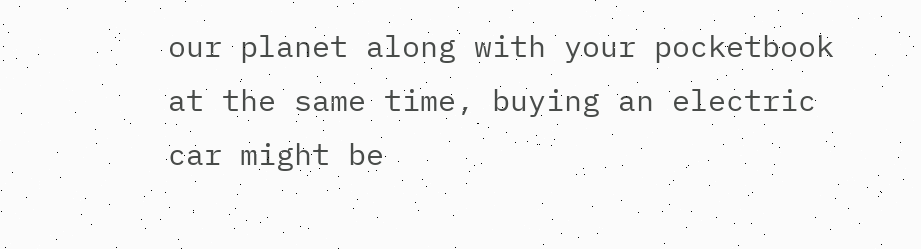our planet along with your pocketbook at the same time, buying an electric car might be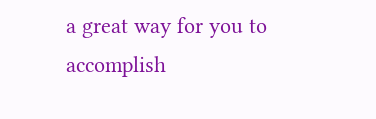a great way for you to accomplish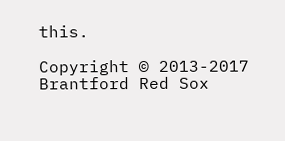this.

Copyright © 2013-2017 Brantford Red Sox